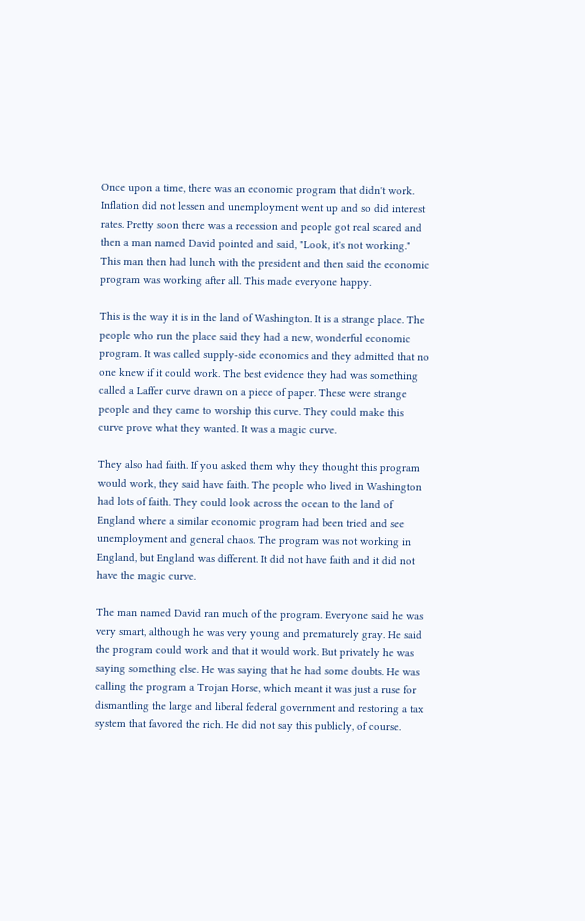Once upon a time, there was an economic program that didn't work. Inflation did not lessen and unemployment went up and so did interest rates. Pretty soon there was a recession and people got real scared and then a man named David pointed and said, "Look, it's not working." This man then had lunch with the president and then said the economic program was working after all. This made everyone happy.

This is the way it is in the land of Washington. It is a strange place. The people who run the place said they had a new, wonderful economic program. It was called supply-side economics and they admitted that no one knew if it could work. The best evidence they had was something called a Laffer curve drawn on a piece of paper. These were strange people and they came to worship this curve. They could make this curve prove what they wanted. It was a magic curve.

They also had faith. If you asked them why they thought this program would work, they said have faith. The people who lived in Washington had lots of faith. They could look across the ocean to the land of England where a similar economic program had been tried and see unemployment and general chaos. The program was not working in England, but England was different. It did not have faith and it did not have the magic curve.

The man named David ran much of the program. Everyone said he was very smart, although he was very young and prematurely gray. He said the program could work and that it would work. But privately he was saying something else. He was saying that he had some doubts. He was calling the program a Trojan Horse, which meant it was just a ruse for dismantling the large and liberal federal government and restoring a tax system that favored the rich. He did not say this publicly, of course.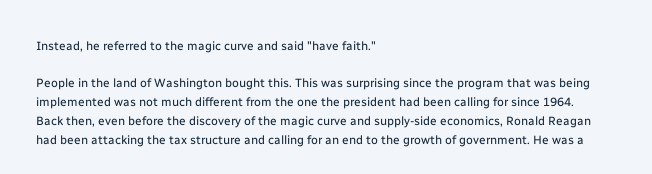Instead, he referred to the magic curve and said "have faith."

People in the land of Washington bought this. This was surprising since the program that was being implemented was not much different from the one the president had been calling for since 1964. Back then, even before the discovery of the magic curve and supply-side economics, Ronald Reagan had been attacking the tax structure and calling for an end to the growth of government. He was a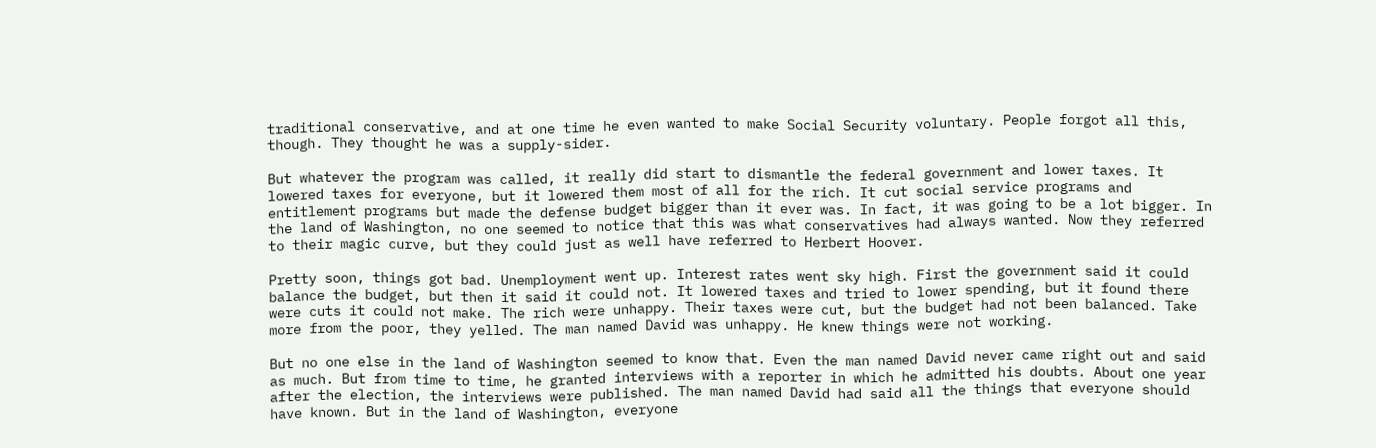traditional conservative, and at one time he even wanted to make Social Security voluntary. People forgot all this, though. They thought he was a supply-sider.

But whatever the program was called, it really did start to dismantle the federal government and lower taxes. It lowered taxes for everyone, but it lowered them most of all for the rich. It cut social service programs and entitlement programs but made the defense budget bigger than it ever was. In fact, it was going to be a lot bigger. In the land of Washington, no one seemed to notice that this was what conservatives had always wanted. Now they referred to their magic curve, but they could just as well have referred to Herbert Hoover.

Pretty soon, things got bad. Unemployment went up. Interest rates went sky high. First the government said it could balance the budget, but then it said it could not. It lowered taxes and tried to lower spending, but it found there were cuts it could not make. The rich were unhappy. Their taxes were cut, but the budget had not been balanced. Take more from the poor, they yelled. The man named David was unhappy. He knew things were not working.

But no one else in the land of Washington seemed to know that. Even the man named David never came right out and said as much. But from time to time, he granted interviews with a reporter in which he admitted his doubts. About one year after the election, the interviews were published. The man named David had said all the things that everyone should have known. But in the land of Washington, everyone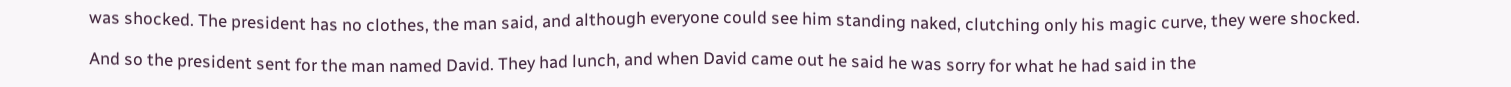was shocked. The president has no clothes, the man said, and although everyone could see him standing naked, clutching only his magic curve, they were shocked.

And so the president sent for the man named David. They had lunch, and when David came out he said he was sorry for what he had said in the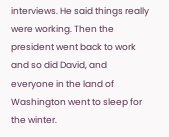interviews. He said things really were working. Then the president went back to work and so did David, and everyone in the land of Washington went to sleep for the winter.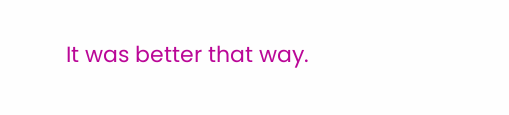It was better that way.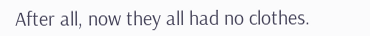After all, now they all had no clothes.